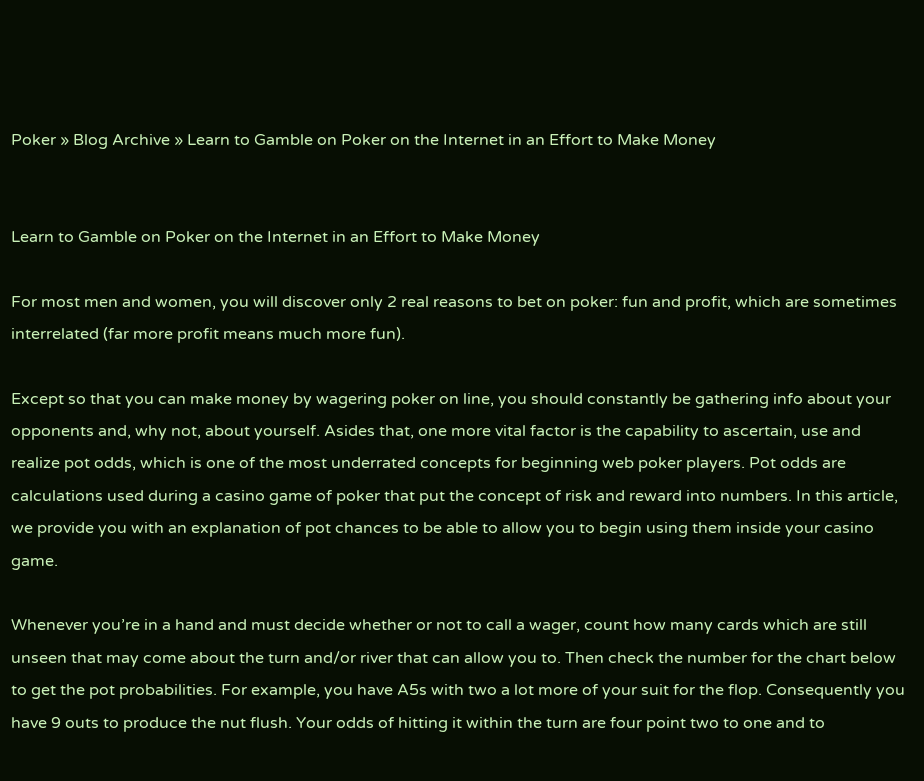Poker » Blog Archive » Learn to Gamble on Poker on the Internet in an Effort to Make Money


Learn to Gamble on Poker on the Internet in an Effort to Make Money

For most men and women, you will discover only 2 real reasons to bet on poker: fun and profit, which are sometimes interrelated (far more profit means much more fun).

Except so that you can make money by wagering poker on line, you should constantly be gathering info about your opponents and, why not, about yourself. Asides that, one more vital factor is the capability to ascertain, use and realize pot odds, which is one of the most underrated concepts for beginning web poker players. Pot odds are calculations used during a casino game of poker that put the concept of risk and reward into numbers. In this article, we provide you with an explanation of pot chances to be able to allow you to begin using them inside your casino game.

Whenever you’re in a hand and must decide whether or not to call a wager, count how many cards which are still unseen that may come about the turn and/or river that can allow you to. Then check the number for the chart below to get the pot probabilities. For example, you have A5s with two a lot more of your suit for the flop. Consequently you have 9 outs to produce the nut flush. Your odds of hitting it within the turn are four point two to one and to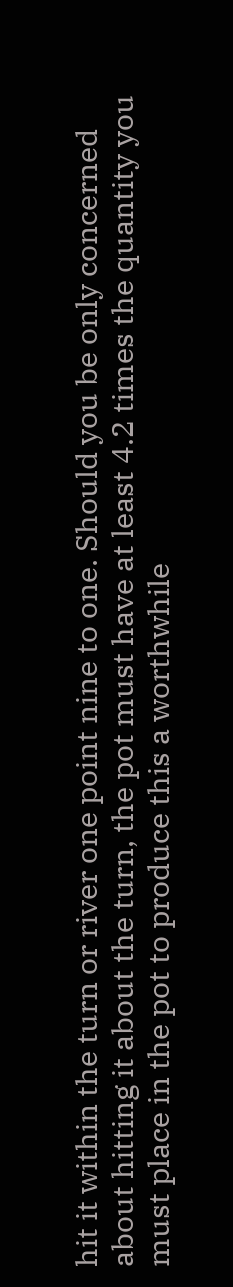hit it within the turn or river one point nine to one. Should you be only concerned about hitting it about the turn, the pot must have at least 4.2 times the quantity you must place in the pot to produce this a worthwhile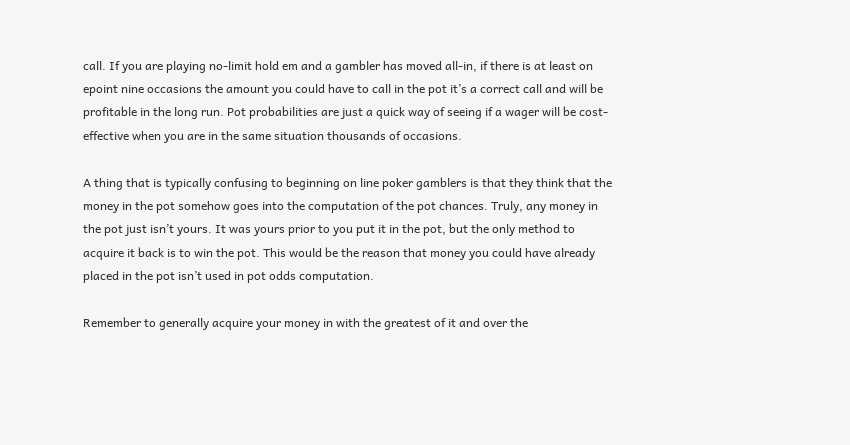call. If you are playing no-limit hold em and a gambler has moved all-in, if there is at least on epoint nine occasions the amount you could have to call in the pot it’s a correct call and will be profitable in the long run. Pot probabilities are just a quick way of seeing if a wager will be cost-effective when you are in the same situation thousands of occasions.

A thing that is typically confusing to beginning on line poker gamblers is that they think that the money in the pot somehow goes into the computation of the pot chances. Truly, any money in the pot just isn’t yours. It was yours prior to you put it in the pot, but the only method to acquire it back is to win the pot. This would be the reason that money you could have already placed in the pot isn’t used in pot odds computation.

Remember to generally acquire your money in with the greatest of it and over the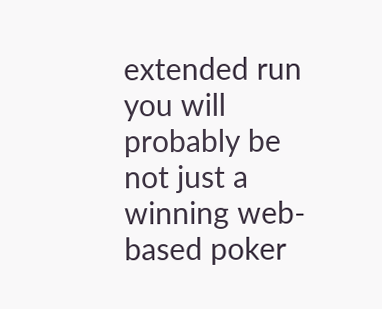extended run you will probably be not just a winning web-based poker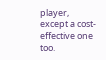player, except a cost-effective one too.